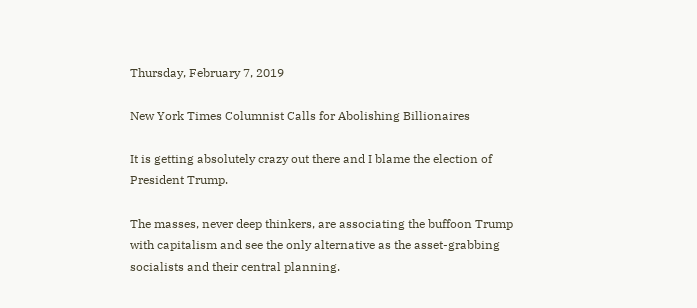Thursday, February 7, 2019

New York Times Columnist Calls for Abolishing Billionaires

It is getting absolutely crazy out there and I blame the election of President Trump.

The masses, never deep thinkers, are associating the buffoon Trump with capitalism and see the only alternative as the asset-grabbing socialists and their central planning.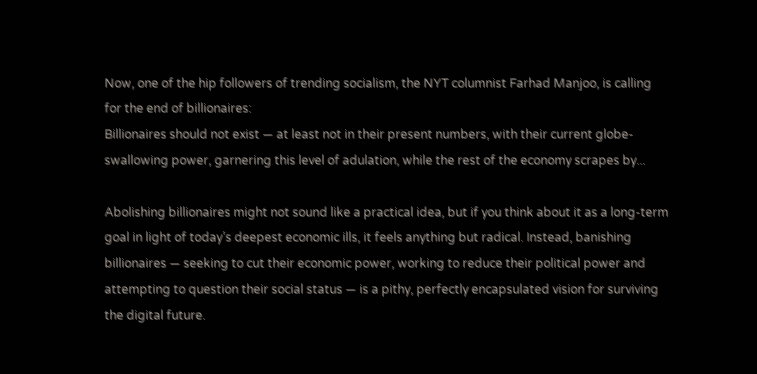Now, one of the hip followers of trending socialism, the NYT columnist Farhad Manjoo, is calling for the end of billionaires:
Billionaires should not exist — at least not in their present numbers, with their current globe-swallowing power, garnering this level of adulation, while the rest of the economy scrapes by...

Abolishing billionaires might not sound like a practical idea, but if you think about it as a long-term goal in light of today’s deepest economic ills, it feels anything but radical. Instead, banishing billionaires — seeking to cut their economic power, working to reduce their political power and attempting to question their social status — is a pithy, perfectly encapsulated vision for surviving the digital future.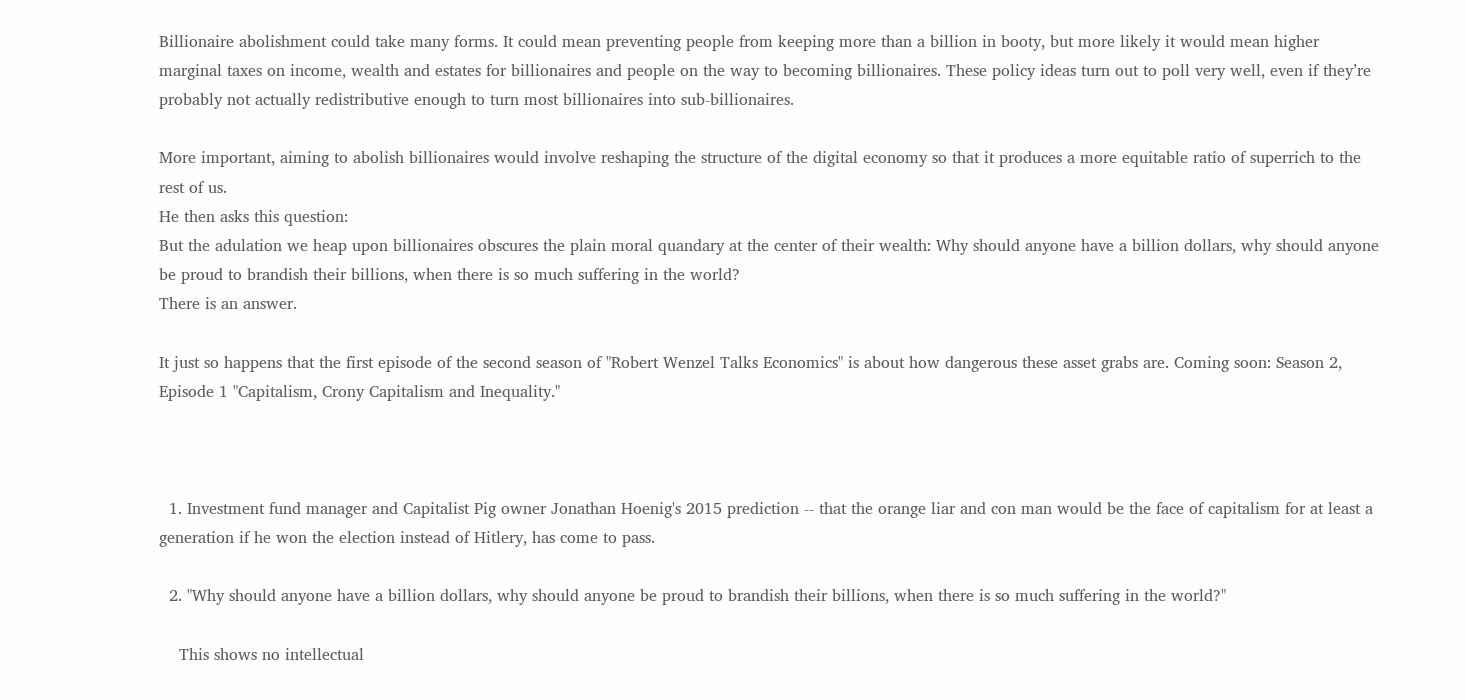Billionaire abolishment could take many forms. It could mean preventing people from keeping more than a billion in booty, but more likely it would mean higher marginal taxes on income, wealth and estates for billionaires and people on the way to becoming billionaires. These policy ideas turn out to poll very well, even if they’re probably not actually redistributive enough to turn most billionaires into sub-billionaires.

More important, aiming to abolish billionaires would involve reshaping the structure of the digital economy so that it produces a more equitable ratio of superrich to the rest of us.
He then asks this question:
But the adulation we heap upon billionaires obscures the plain moral quandary at the center of their wealth: Why should anyone have a billion dollars, why should anyone be proud to brandish their billions, when there is so much suffering in the world?
There is an answer.

It just so happens that the first episode of the second season of "Robert Wenzel Talks Economics" is about how dangerous these asset grabs are. Coming soon: Season 2, Episode 1 "Capitalism, Crony Capitalism and Inequality."



  1. Investment fund manager and Capitalist Pig owner Jonathan Hoenig's 2015 prediction -- that the orange liar and con man would be the face of capitalism for at least a generation if he won the election instead of Hitlery, has come to pass.

  2. "Why should anyone have a billion dollars, why should anyone be proud to brandish their billions, when there is so much suffering in the world?"

    This shows no intellectual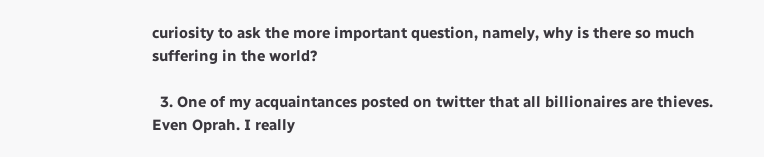curiosity to ask the more important question, namely, why is there so much suffering in the world?

  3. One of my acquaintances posted on twitter that all billionaires are thieves. Even Oprah. I really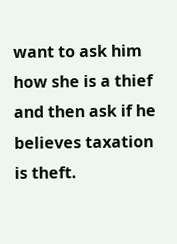want to ask him how she is a thief and then ask if he believes taxation is theft.